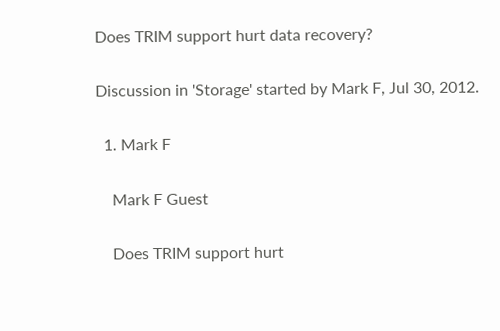Does TRIM support hurt data recovery?

Discussion in 'Storage' started by Mark F, Jul 30, 2012.

  1. Mark F

    Mark F Guest

    Does TRIM support hurt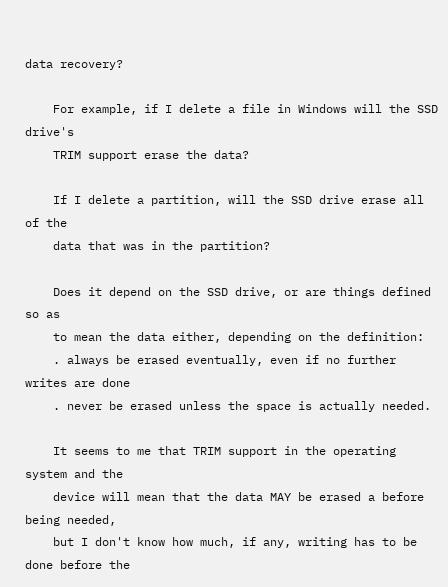data recovery?

    For example, if I delete a file in Windows will the SSD drive's
    TRIM support erase the data?

    If I delete a partition, will the SSD drive erase all of the
    data that was in the partition?

    Does it depend on the SSD drive, or are things defined so as
    to mean the data either, depending on the definition:
    . always be erased eventually, even if no further writes are done
    . never be erased unless the space is actually needed.

    It seems to me that TRIM support in the operating system and the
    device will mean that the data MAY be erased a before being needed,
    but I don't know how much, if any, writing has to be done before the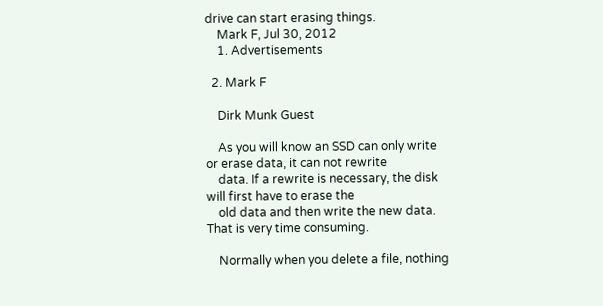drive can start erasing things.
    Mark F, Jul 30, 2012
    1. Advertisements

  2. Mark F

    Dirk Munk Guest

    As you will know an SSD can only write or erase data, it can not rewrite
    data. If a rewrite is necessary, the disk will first have to erase the
    old data and then write the new data. That is very time consuming.

    Normally when you delete a file, nothing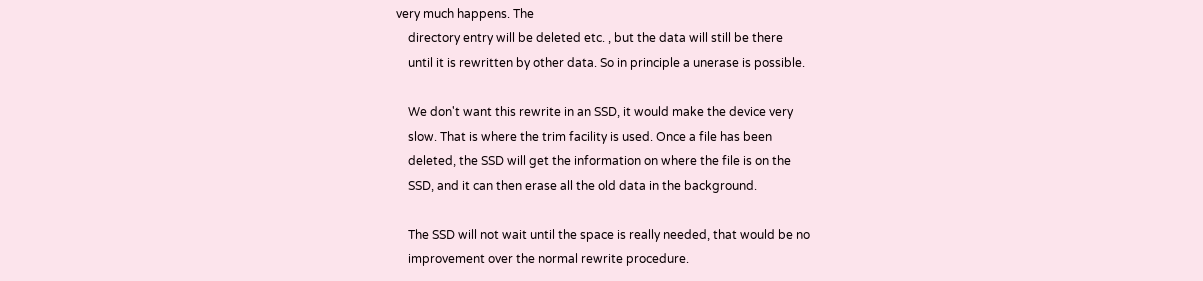very much happens. The
    directory entry will be deleted etc. , but the data will still be there
    until it is rewritten by other data. So in principle a unerase is possible.

    We don't want this rewrite in an SSD, it would make the device very
    slow. That is where the trim facility is used. Once a file has been
    deleted, the SSD will get the information on where the file is on the
    SSD, and it can then erase all the old data in the background.

    The SSD will not wait until the space is really needed, that would be no
    improvement over the normal rewrite procedure.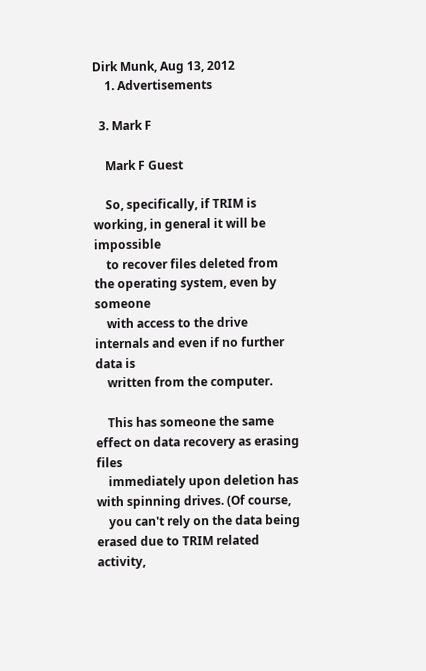Dirk Munk, Aug 13, 2012
    1. Advertisements

  3. Mark F

    Mark F Guest

    So, specifically, if TRIM is working, in general it will be impossible
    to recover files deleted from the operating system, even by someone
    with access to the drive internals and even if no further data is
    written from the computer.

    This has someone the same effect on data recovery as erasing files
    immediately upon deletion has with spinning drives. (Of course,
    you can't rely on the data being erased due to TRIM related activity,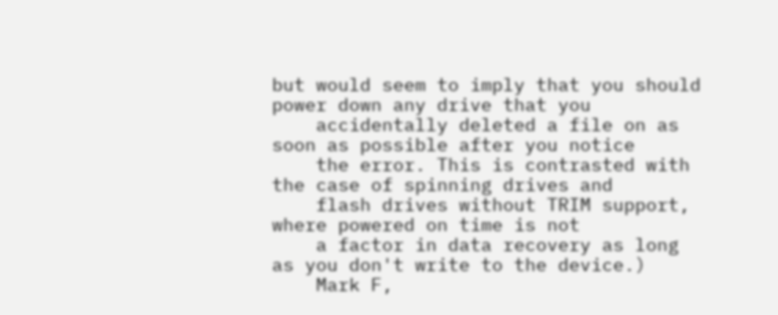but would seem to imply that you should power down any drive that you
    accidentally deleted a file on as soon as possible after you notice
    the error. This is contrasted with the case of spinning drives and
    flash drives without TRIM support, where powered on time is not
    a factor in data recovery as long as you don't write to the device.)
    Mark F,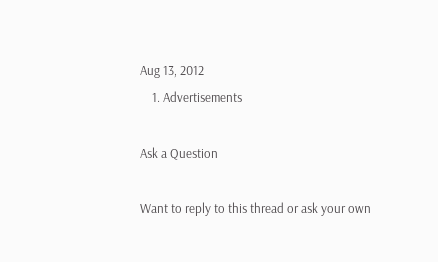Aug 13, 2012
    1. Advertisements

Ask a Question

Want to reply to this thread or ask your own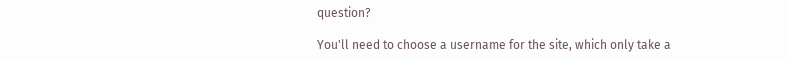question?

You'll need to choose a username for the site, which only take a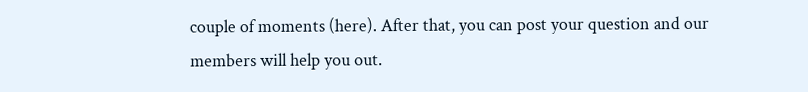couple of moments (here). After that, you can post your question and our members will help you out.